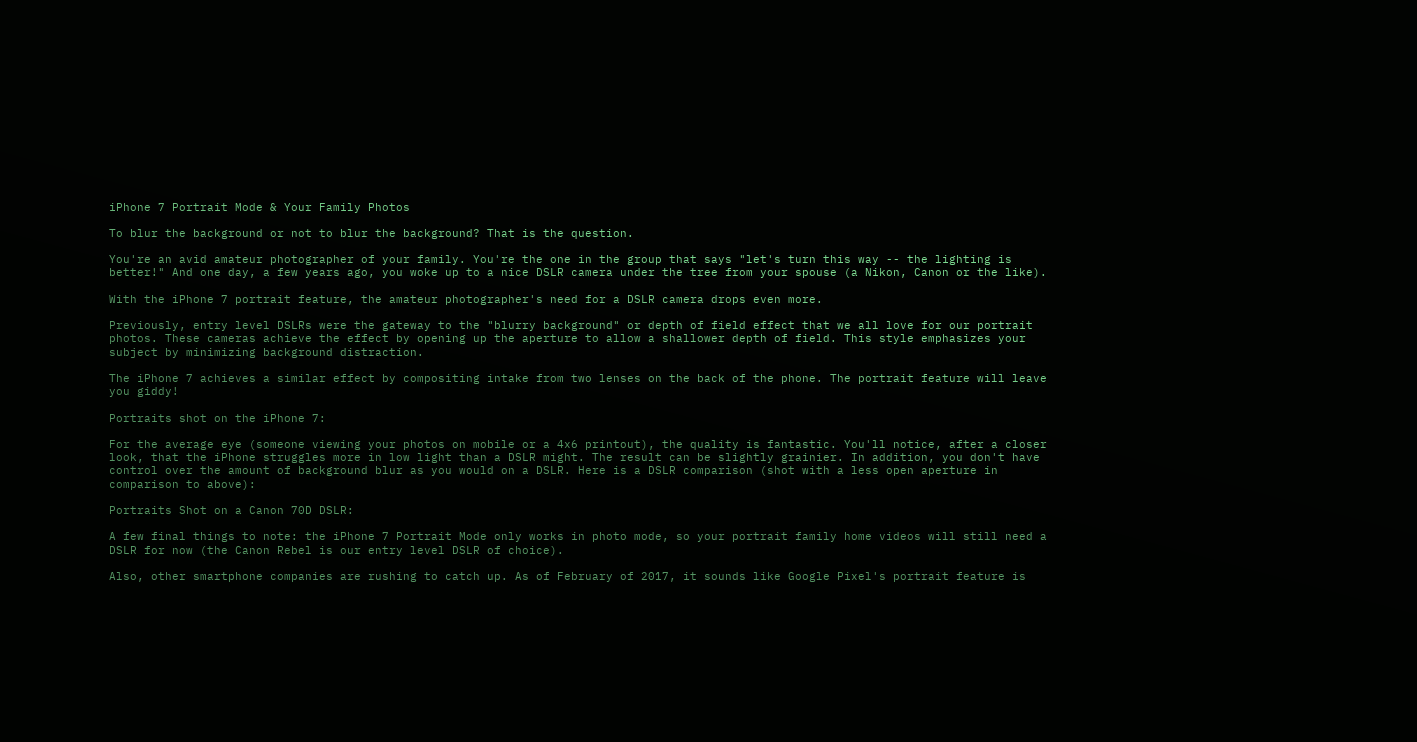iPhone 7 Portrait Mode & Your Family Photos

To blur the background or not to blur the background? That is the question.

You're an avid amateur photographer of your family. You're the one in the group that says "let's turn this way -- the lighting is better!" And one day, a few years ago, you woke up to a nice DSLR camera under the tree from your spouse (a Nikon, Canon or the like).

With the iPhone 7 portrait feature, the amateur photographer's need for a DSLR camera drops even more.

Previously, entry level DSLRs were the gateway to the "blurry background" or depth of field effect that we all love for our portrait photos. These cameras achieve the effect by opening up the aperture to allow a shallower depth of field. This style emphasizes your subject by minimizing background distraction.

The iPhone 7 achieves a similar effect by compositing intake from two lenses on the back of the phone. The portrait feature will leave you giddy!

Portraits shot on the iPhone 7:

For the average eye (someone viewing your photos on mobile or a 4x6 printout), the quality is fantastic. You'll notice, after a closer look, that the iPhone struggles more in low light than a DSLR might. The result can be slightly grainier. In addition, you don't have control over the amount of background blur as you would on a DSLR. Here is a DSLR comparison (shot with a less open aperture in comparison to above):

Portraits Shot on a Canon 70D DSLR:

A few final things to note: the iPhone 7 Portrait Mode only works in photo mode, so your portrait family home videos will still need a DSLR for now (the Canon Rebel is our entry level DSLR of choice).

Also, other smartphone companies are rushing to catch up. As of February of 2017, it sounds like Google Pixel's portrait feature is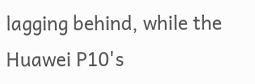lagging behind, while the Huawei P10's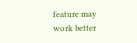feature may work better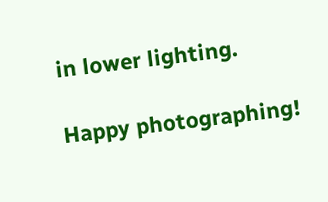in lower lighting.

Happy photographing!